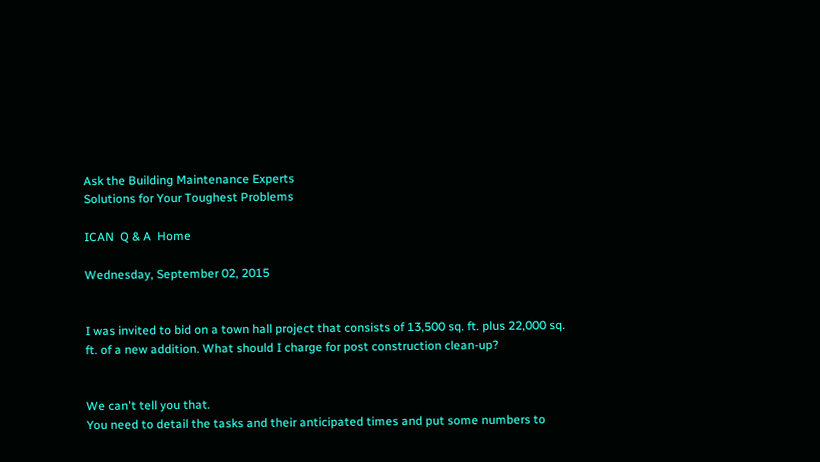Ask the Building Maintenance Experts
Solutions for Your Toughest Problems

ICAN  Q & A  Home

Wednesday, September 02, 2015


I was invited to bid on a town hall project that consists of 13,500 sq. ft. plus 22,000 sq. ft. of a new addition. What should I charge for post construction clean-up?


We can't tell you that.
You need to detail the tasks and their anticipated times and put some numbers to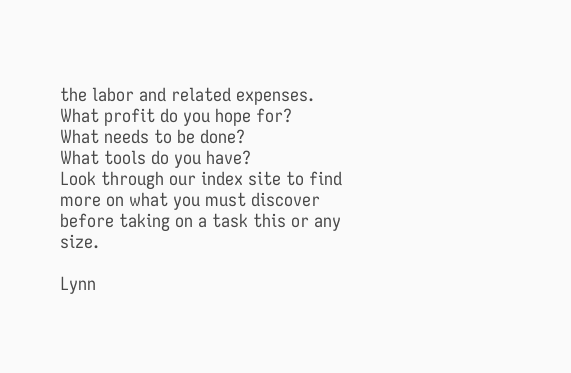the labor and related expenses.
What profit do you hope for?
What needs to be done?
What tools do you have?
Look through our index site to find more on what you must discover before taking on a task this or any size.

Lynn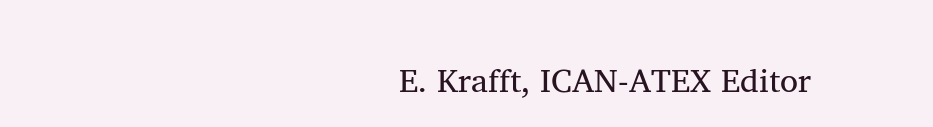E. Krafft, ICAN-ATEX Editor